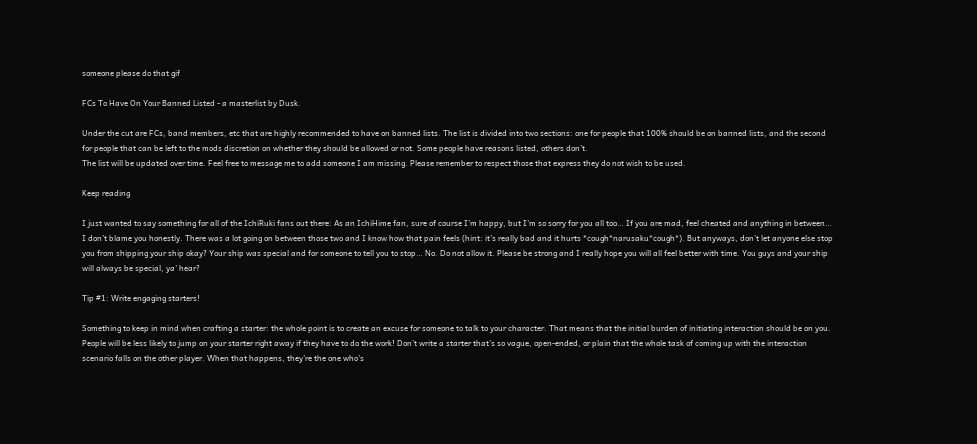someone please do that gif

FCs To Have On Your Banned Listed - a masterlist by Dusk.

Under the cut are FCs, band members, etc that are highly recommended to have on banned lists. The list is divided into two sections: one for people that 100% should be on banned lists, and the second for people that can be left to the mods discretion on whether they should be allowed or not. Some people have reasons listed, others don’t.
The list will be updated over time. Feel free to message me to add someone I am missing. Please remember to respect those that express they do not wish to be used.

Keep reading

I just wanted to say something for all of the IchiRuki fans out there: As an IchiHime fan, sure of course I’m happy, but I’m so sorry for you all too… If you are mad, feel cheated and anything in between… I don’t blame you honestly. There was a lot going on between those two and I know how that pain feels (hint: it’s really bad and it hurts *cough*narusaku*cough*). But anyways, don’t let anyone else stop you from shipping your ship okay? Your ship was special and for someone to tell you to stop… No. Do not allow it. Please be strong and I really hope you will all feel better with time. You guys and your ship will always be special, ya’ hear?

Tip #1: Write engaging starters!

Something to keep in mind when crafting a starter: the whole point is to create an excuse for someone to talk to your character. That means that the initial burden of initiating interaction should be on you. People will be less likely to jump on your starter right away if they have to do the work! Don’t write a starter that’s so vague, open-ended, or plain that the whole task of coming up with the interaction scenario falls on the other player. When that happens, they’re the one who’s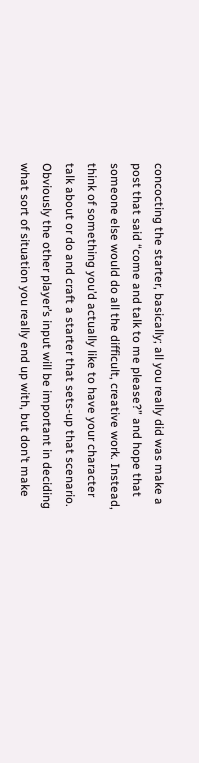concocting the starter, basically; all you really did was make a post that said “come and talk to me please?” and hope that someone else would do all the difficult, creative work. Instead, think of something you’d actually like to have your character talk about or do and craft a starter that sets-up that scenario. Obviously the other player’s input will be important in deciding what sort of situation you really end up with, but don’t make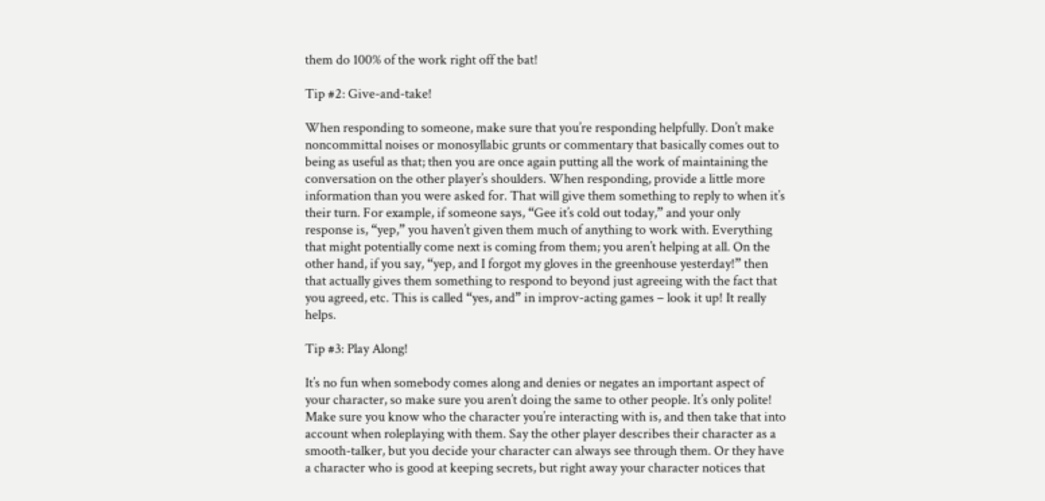them do 100% of the work right off the bat!

Tip #2: Give-and-take!

When responding to someone, make sure that you’re responding helpfully. Don’t make noncommittal noises or monosyllabic grunts or commentary that basically comes out to being as useful as that; then you are once again putting all the work of maintaining the conversation on the other player’s shoulders. When responding, provide a little more information than you were asked for. That will give them something to reply to when it’s their turn. For example, if someone says, “Gee it’s cold out today,” and your only response is, “yep,” you haven’t given them much of anything to work with. Everything that might potentially come next is coming from them; you aren’t helping at all. On the other hand, if you say, “yep, and I forgot my gloves in the greenhouse yesterday!” then that actually gives them something to respond to beyond just agreeing with the fact that you agreed, etc. This is called “yes, and” in improv-acting games – look it up! It really helps.

Tip #3: Play Along!

It’s no fun when somebody comes along and denies or negates an important aspect of your character, so make sure you aren’t doing the same to other people. It’s only polite! Make sure you know who the character you’re interacting with is, and then take that into account when roleplaying with them. Say the other player describes their character as a smooth-talker, but you decide your character can always see through them. Or they have a character who is good at keeping secrets, but right away your character notices that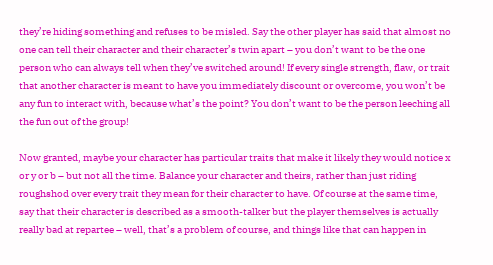they’re hiding something and refuses to be misled. Say the other player has said that almost no one can tell their character and their character’s twin apart – you don’t want to be the one person who can always tell when they’ve switched around! If every single strength, flaw, or trait that another character is meant to have you immediately discount or overcome, you won’t be any fun to interact with, because what’s the point? You don’t want to be the person leeching all the fun out of the group!

Now granted, maybe your character has particular traits that make it likely they would notice x or y or b – but not all the time. Balance your character and theirs, rather than just riding roughshod over every trait they mean for their character to have. Of course at the same time, say that their character is described as a smooth-talker but the player themselves is actually really bad at repartee – well, that’s a problem of course, and things like that can happen in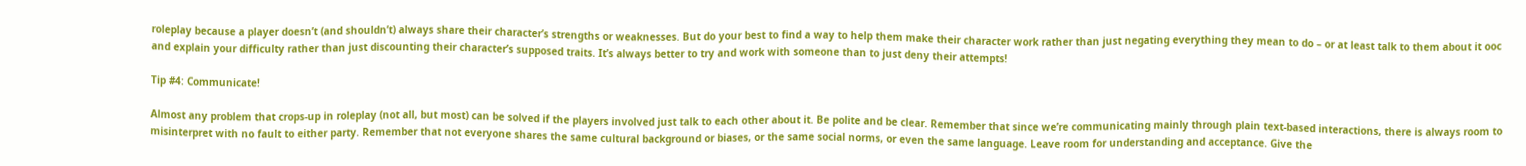roleplay because a player doesn’t (and shouldn’t) always share their character’s strengths or weaknesses. But do your best to find a way to help them make their character work rather than just negating everything they mean to do – or at least talk to them about it ooc and explain your difficulty rather than just discounting their character’s supposed traits. It’s always better to try and work with someone than to just deny their attempts!

Tip #4: Communicate!

Almost any problem that crops-up in roleplay (not all, but most) can be solved if the players involved just talk to each other about it. Be polite and be clear. Remember that since we’re communicating mainly through plain text-based interactions, there is always room to misinterpret with no fault to either party. Remember that not everyone shares the same cultural background or biases, or the same social norms, or even the same language. Leave room for understanding and acceptance. Give the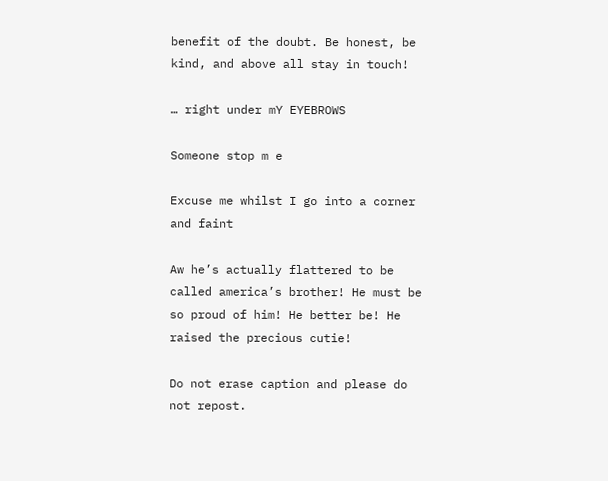benefit of the doubt. Be honest, be kind, and above all stay in touch!

… right under mY EYEBROWS

Someone stop m e

Excuse me whilst I go into a corner and faint

Aw he’s actually flattered to be called america’s brother! He must be so proud of him! He better be! He raised the precious cutie!

Do not erase caption and please do not repost.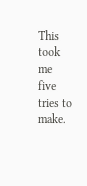This took me five tries to make.